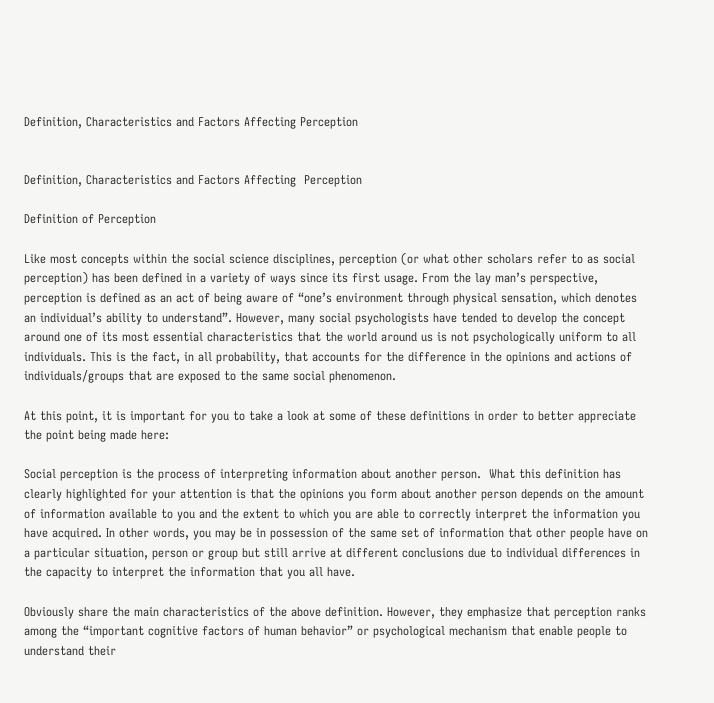Definition, Characteristics and Factors Affecting Perception


Definition, Characteristics and Factors Affecting  Perception

Definition of Perception

Like most concepts within the social science disciplines, perception (or what other scholars refer to as social perception) has been defined in a variety of ways since its first usage. From the lay man’s perspective, perception is defined as an act of being aware of “one’s environment through physical sensation, which denotes an individual’s ability to understand”. However, many social psychologists have tended to develop the concept around one of its most essential characteristics that the world around us is not psychologically uniform to all individuals. This is the fact, in all probability, that accounts for the difference in the opinions and actions of individuals/groups that are exposed to the same social phenomenon.

At this point, it is important for you to take a look at some of these definitions in order to better appreciate the point being made here:

Social perception is the process of interpreting information about another person.  What this definition has clearly highlighted for your attention is that the opinions you form about another person depends on the amount of information available to you and the extent to which you are able to correctly interpret the information you have acquired. In other words, you may be in possession of the same set of information that other people have on a particular situation, person or group but still arrive at different conclusions due to individual differences in the capacity to interpret the information that you all have.

Obviously share the main characteristics of the above definition. However, they emphasize that perception ranks among the “important cognitive factors of human behavior” or psychological mechanism that enable people to understand their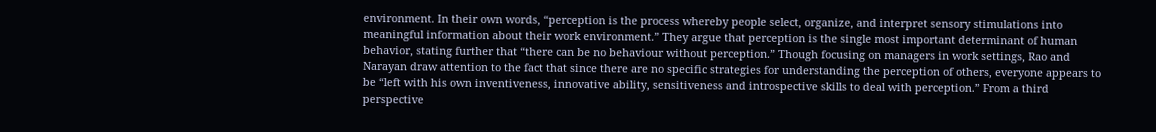environment. In their own words, “perception is the process whereby people select, organize, and interpret sensory stimulations into meaningful information about their work environment.” They argue that perception is the single most important determinant of human behavior, stating further that “there can be no behaviour without perception.” Though focusing on managers in work settings, Rao and Narayan draw attention to the fact that since there are no specific strategies for understanding the perception of others, everyone appears to be “left with his own inventiveness, innovative ability, sensitiveness and introspective skills to deal with perception.” From a third perspective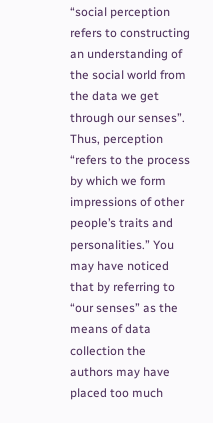“social perception refers to constructing an understanding of the social world from the data we get through our senses”. Thus, perception “refers to the process by which we form impressions of other people’s traits and personalities.” You may have noticed that by referring to “our senses” as the means of data collection the authors may have placed too much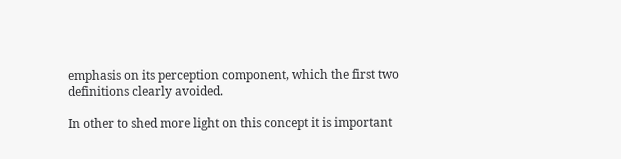emphasis on its perception component, which the first two definitions clearly avoided.

In other to shed more light on this concept it is important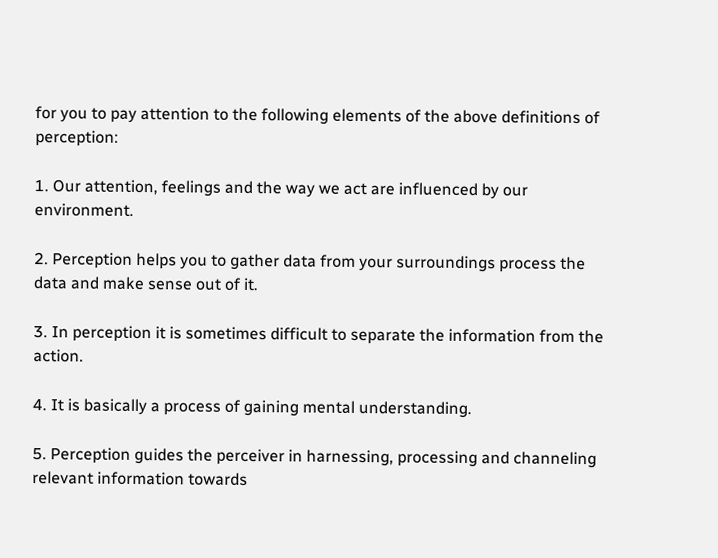for you to pay attention to the following elements of the above definitions of perception:

1. Our attention, feelings and the way we act are influenced by our environment.

2. Perception helps you to gather data from your surroundings process the data and make sense out of it.

3. In perception it is sometimes difficult to separate the information from the action.

4. It is basically a process of gaining mental understanding.

5. Perception guides the perceiver in harnessing, processing and channeling relevant information towards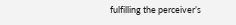fulfilling the perceiver’s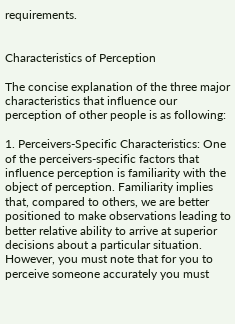requirements.


Characteristics of Perception

The concise explanation of the three major characteristics that influence our perception of other people is as following:

1. Perceivers-Specific Characteristics: One of the perceivers-specific factors that influence perception is familiarity with the object of perception. Familiarity implies that, compared to others, we are better positioned to make observations leading to better relative ability to arrive at superior decisions about a particular situation. However, you must note that for you to perceive someone accurately you must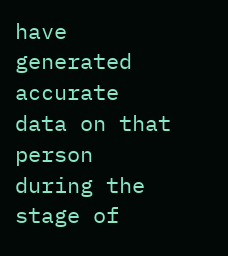have generated accurate data on that person during the stage of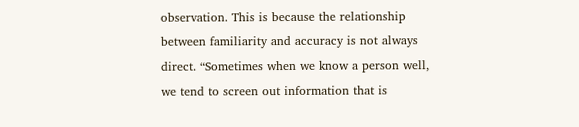observation. This is because the relationship between familiarity and accuracy is not always direct. “Sometimes when we know a person well, we tend to screen out information that is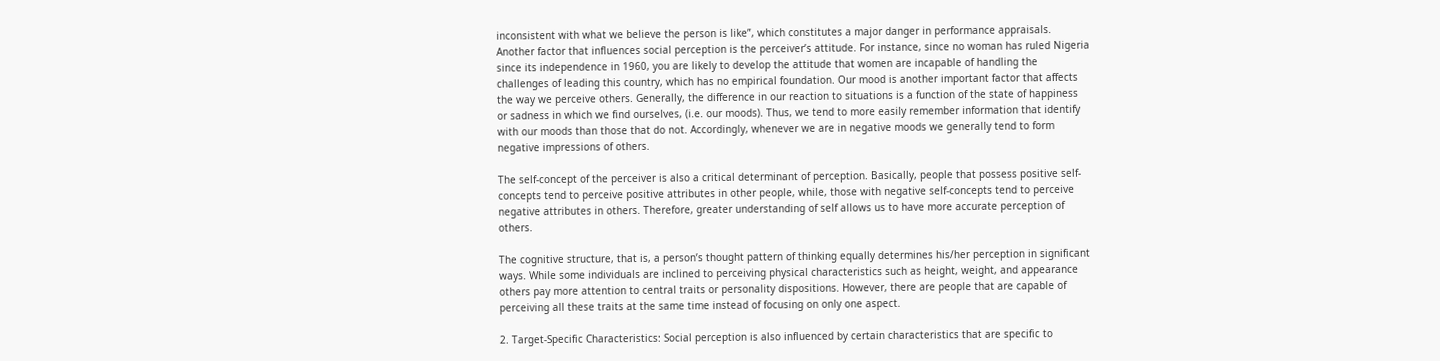inconsistent with what we believe the person is like”, which constitutes a major danger in performance appraisals. Another factor that influences social perception is the perceiver’s attitude. For instance, since no woman has ruled Nigeria since its independence in 1960, you are likely to develop the attitude that women are incapable of handling the challenges of leading this country, which has no empirical foundation. Our mood is another important factor that affects the way we perceive others. Generally, the difference in our reaction to situations is a function of the state of happiness or sadness in which we find ourselves, (i.e. our moods). Thus, we tend to more easily remember information that identify with our moods than those that do not. Accordingly, whenever we are in negative moods we generally tend to form negative impressions of others.

The self-concept of the perceiver is also a critical determinant of perception. Basically, people that possess positive self-concepts tend to perceive positive attributes in other people, while, those with negative self-concepts tend to perceive negative attributes in others. Therefore, greater understanding of self allows us to have more accurate perception of others.

The cognitive structure, that is, a person’s thought pattern of thinking equally determines his/her perception in significant ways. While some individuals are inclined to perceiving physical characteristics such as height, weight, and appearance others pay more attention to central traits or personality dispositions. However, there are people that are capable of perceiving all these traits at the same time instead of focusing on only one aspect.

2. Target-Specific Characteristics: Social perception is also influenced by certain characteristics that are specific to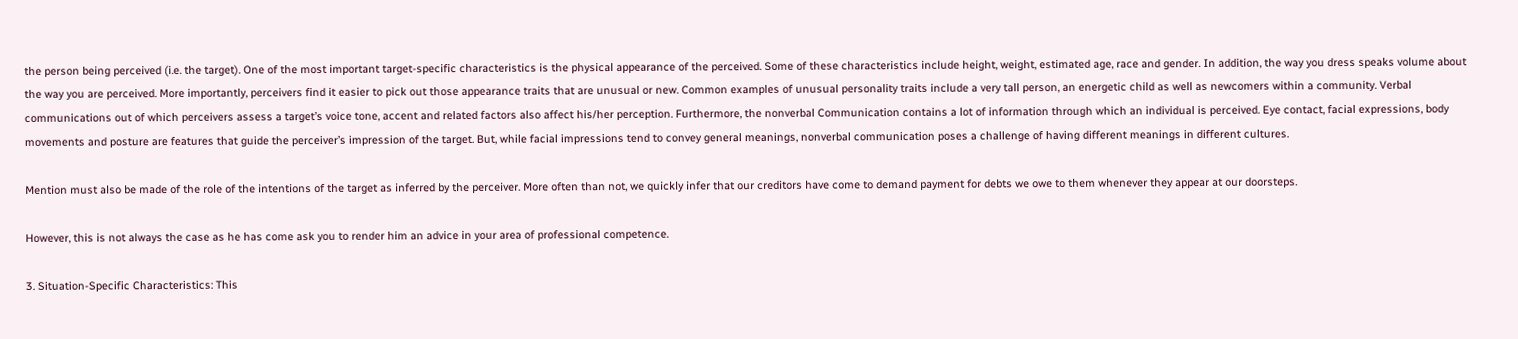the person being perceived (i.e. the target). One of the most important target-specific characteristics is the physical appearance of the perceived. Some of these characteristics include height, weight, estimated age, race and gender. In addition, the way you dress speaks volume about the way you are perceived. More importantly, perceivers find it easier to pick out those appearance traits that are unusual or new. Common examples of unusual personality traits include a very tall person, an energetic child as well as newcomers within a community. Verbal communications out of which perceivers assess a target’s voice tone, accent and related factors also affect his/her perception. Furthermore, the nonverbal Communication contains a lot of information through which an individual is perceived. Eye contact, facial expressions, body movements and posture are features that guide the perceiver’s impression of the target. But, while facial impressions tend to convey general meanings, nonverbal communication poses a challenge of having different meanings in different cultures.

Mention must also be made of the role of the intentions of the target as inferred by the perceiver. More often than not, we quickly infer that our creditors have come to demand payment for debts we owe to them whenever they appear at our doorsteps.

However, this is not always the case as he has come ask you to render him an advice in your area of professional competence.

3. Situation-Specific Characteristics: This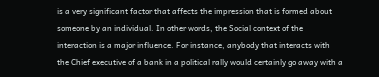is a very significant factor that affects the impression that is formed about someone by an individual. In other words, the Social context of the interaction is a major influence. For instance, anybody that interacts with the Chief executive of a bank in a political rally would certainly go away with a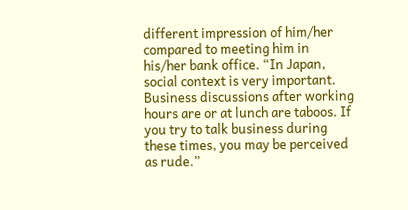different impression of him/her compared to meeting him in his/her bank office. “In Japan, social context is very important. Business discussions after working hours are or at lunch are taboos. If you try to talk business during these times, you may be perceived as rude.”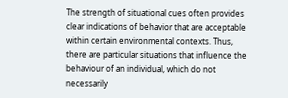The strength of situational cues often provides clear indications of behavior that are acceptable within certain environmental contexts. Thus, there are particular situations that influence the behaviour of an individual, which do not necessarily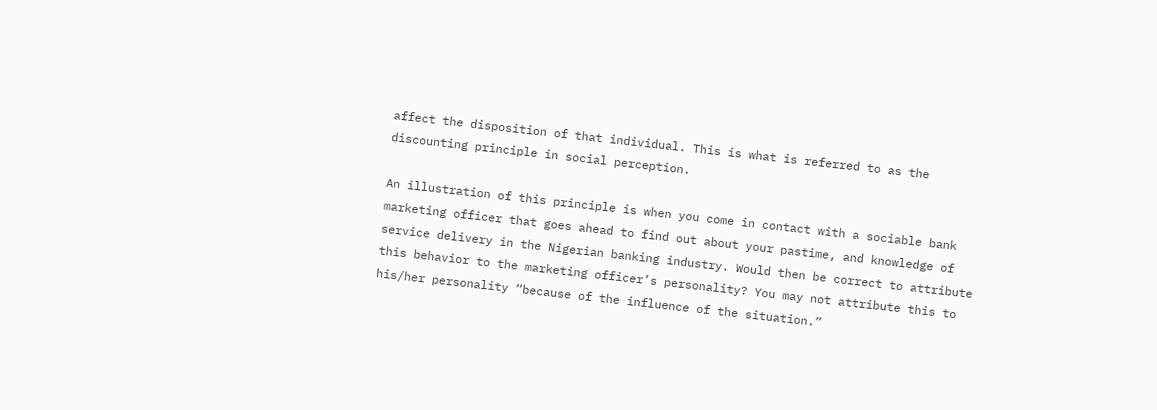affect the disposition of that individual. This is what is referred to as the discounting principle in social perception.

An illustration of this principle is when you come in contact with a sociable bank marketing officer that goes ahead to find out about your pastime, and knowledge of service delivery in the Nigerian banking industry. Would then be correct to attribute this behavior to the marketing officer’s personality? You may not attribute this to his/her personality “because of the influence of the situation.”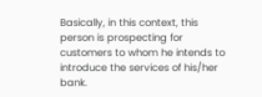Basically, in this context, this person is prospecting for customers to whom he intends to introduce the services of his/her bank.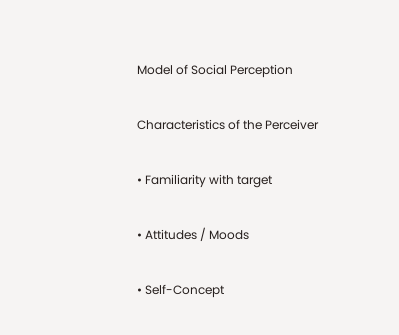Model of Social Perception

Characteristics of the Perceiver

• Familiarity with target

• Attitudes / Moods

• Self-Concept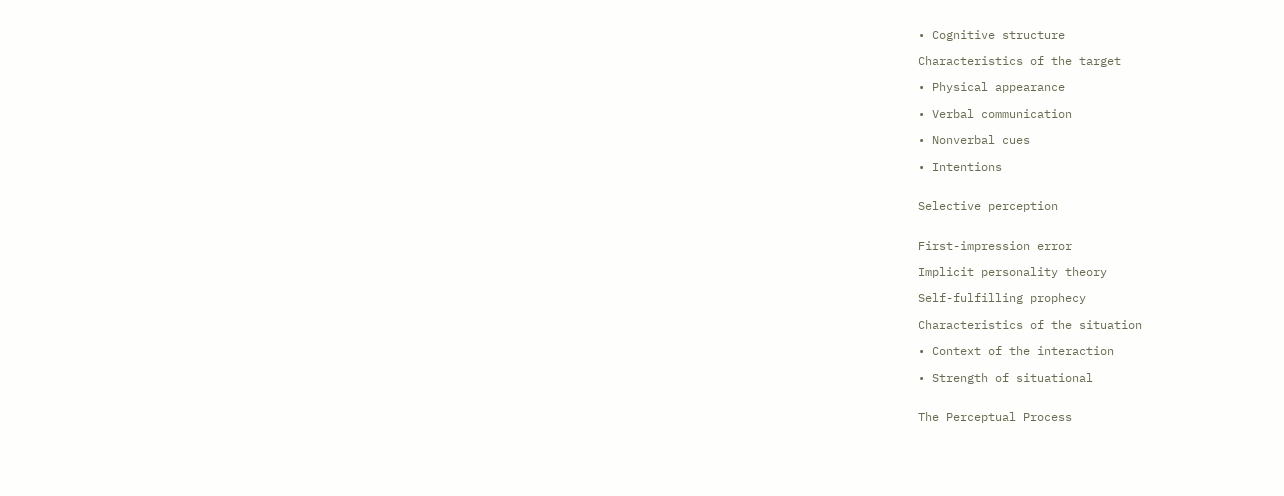• Cognitive structure

Characteristics of the target

• Physical appearance

• Verbal communication

• Nonverbal cues

• Intentions


Selective perception


First-impression error

Implicit personality theory

Self-fulfilling prophecy

Characteristics of the situation

• Context of the interaction

• Strength of situational


The Perceptual Process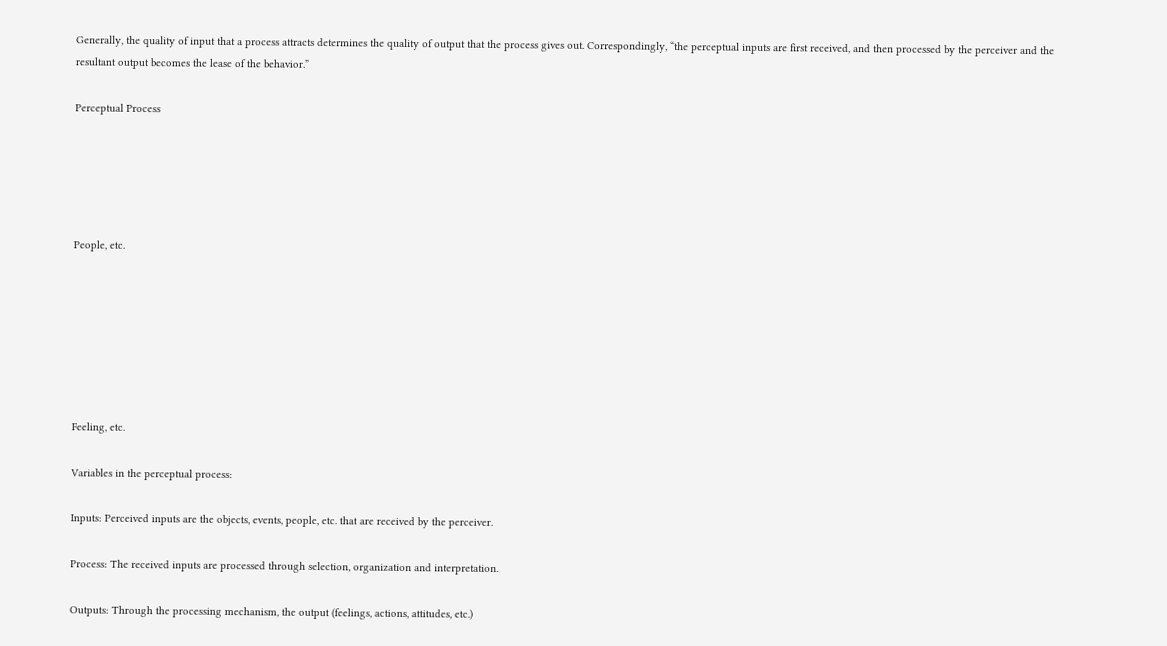Generally, the quality of input that a process attracts determines the quality of output that the process gives out. Correspondingly, “the perceptual inputs are first received, and then processed by the perceiver and the resultant output becomes the lease of the behavior.”

Perceptual Process





People, etc.







Feeling, etc.

Variables in the perceptual process:

Inputs: Perceived inputs are the objects, events, people, etc. that are received by the perceiver.

Process: The received inputs are processed through selection, organization and interpretation.

Outputs: Through the processing mechanism, the output (feelings, actions, attitudes, etc.)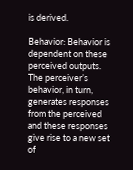is derived.

Behavior: Behavior is dependent on these perceived outputs. The perceiver’s behavior, in turn, generates responses from the perceived and these responses give rise to a new set of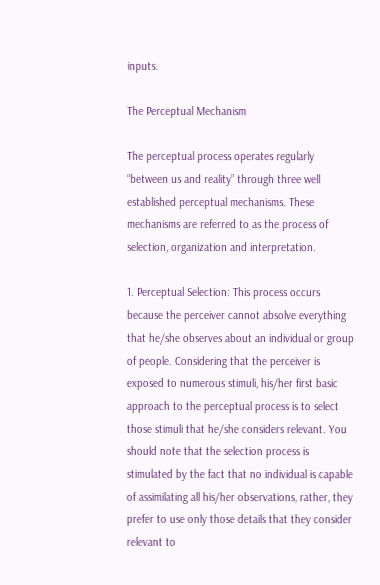inputs.

The Perceptual Mechanism

The perceptual process operates regularly “between us and reality” through three well established perceptual mechanisms. These mechanisms are referred to as the process of selection, organization and interpretation.

1. Perceptual Selection: This process occurs because the perceiver cannot absolve everything that he/she observes about an individual or group of people. Considering that the perceiver is exposed to numerous stimuli, his/her first basic approach to the perceptual process is to select those stimuli that he/she considers relevant. You should note that the selection process is stimulated by the fact that no individual is capable of assimilating all his/her observations, rather, they prefer to use only those details that they consider relevant to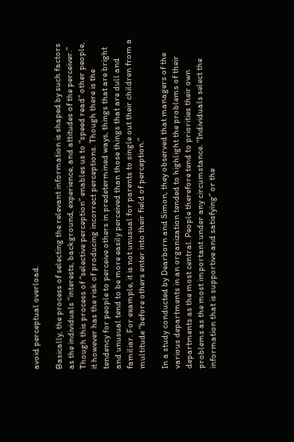avoid perceptual overload.

Basically, the process of selecting the relevant information is shaped by such factors as the individuals “interests, background, experience, and attitudes of the perceiver.” Though this process of “selective perception” enables us to “speed read” other people, it however has the risk of producing incorrect perceptions. Though there is the tendency for people to perceive others in predetermined ways, things that are bright and unusual tend to be more easily perceived than those things that are dull and familiar. For example, it is not unusual for parents to single out their children from a multitude “before others enter into their field of perception.”

In a study conducted by Dearborn and Simon, they observed that managers of the various departments in an organization tended to highlight the problems of their departments as the most central. People therefore tend to priorities their own problems as the most important under any circumstance. “Individuals select the information that is supportive and satisfying” or the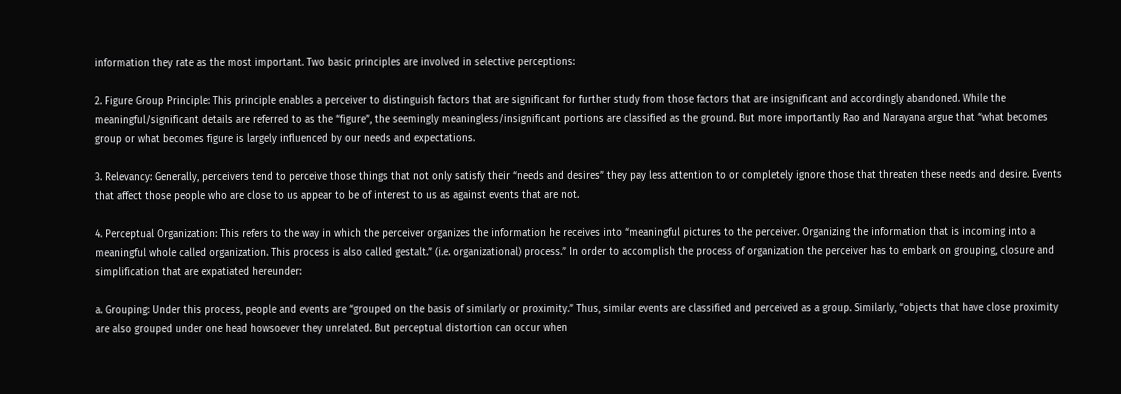information they rate as the most important. Two basic principles are involved in selective perceptions:

2. Figure Group Principle: This principle enables a perceiver to distinguish factors that are significant for further study from those factors that are insignificant and accordingly abandoned. While the meaningful/significant details are referred to as the “figure”, the seemingly meaningless/insignificant portions are classified as the ground. But more importantly Rao and Narayana argue that “what becomes group or what becomes figure is largely influenced by our needs and expectations.

3. Relevancy: Generally, perceivers tend to perceive those things that not only satisfy their “needs and desires” they pay less attention to or completely ignore those that threaten these needs and desire. Events that affect those people who are close to us appear to be of interest to us as against events that are not.

4. Perceptual Organization: This refers to the way in which the perceiver organizes the information he receives into “meaningful pictures to the perceiver. Organizing the information that is incoming into a meaningful whole called organization. This process is also called gestalt.” (i.e. organizational) process.” In order to accomplish the process of organization the perceiver has to embark on grouping, closure and simplification that are expatiated hereunder:

a. Grouping: Under this process, people and events are “grouped on the basis of similarly or proximity.” Thus, similar events are classified and perceived as a group. Similarly, “objects that have close proximity are also grouped under one head howsoever they unrelated. But perceptual distortion can occur when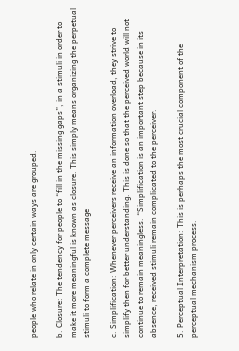people who relate in only certain ways are grouped.

b. Closure: The tendency for people to “fill in the missing gaps”, in a stimuli in order to make it more meaningful is known as closure. This simply means organizing the perpetual stimuli to form a complete message

c. Simplification: Whenever perceivers receive an information overload, they strive to simplify then for better understanding. This is done so that the perceived world will not continue to remain meaningless. “Simplification is an important step because in its absence, received stimuli remain complicated to the perceiver.

5. Perceptual Interpretation: This is perhaps the most crucial component of the perceptual mechanism process.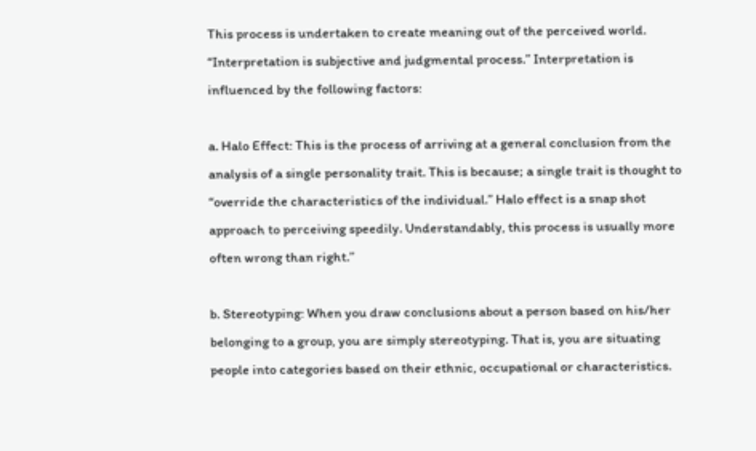This process is undertaken to create meaning out of the perceived world. “Interpretation is subjective and judgmental process.” Interpretation is influenced by the following factors:

a. Halo Effect: This is the process of arriving at a general conclusion from the analysis of a single personality trait. This is because; a single trait is thought to “override the characteristics of the individual.” Halo effect is a snap shot approach to perceiving speedily. Understandably, this process is usually more often wrong than right.”

b. Stereotyping: When you draw conclusions about a person based on his/her belonging to a group, you are simply stereotyping. That is, you are situating people into categories based on their ethnic, occupational or characteristics.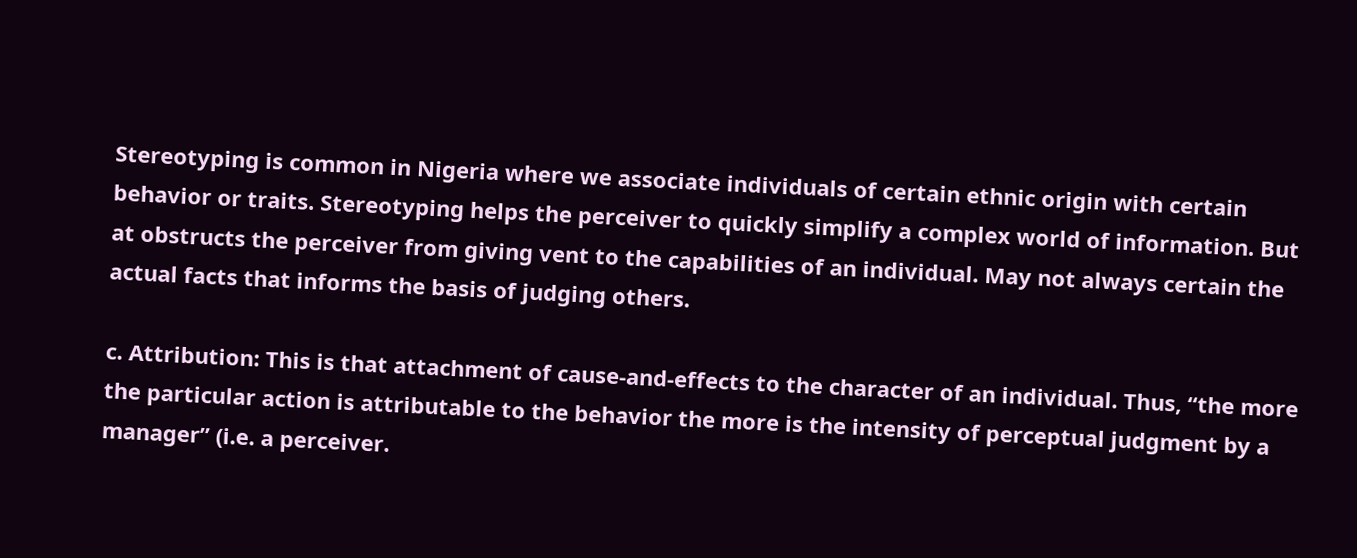Stereotyping is common in Nigeria where we associate individuals of certain ethnic origin with certain behavior or traits. Stereotyping helps the perceiver to quickly simplify a complex world of information. But at obstructs the perceiver from giving vent to the capabilities of an individual. May not always certain the actual facts that informs the basis of judging others.

c. Attribution: This is that attachment of cause-and-effects to the character of an individual. Thus, “the more the particular action is attributable to the behavior the more is the intensity of perceptual judgment by a manager” (i.e. a perceiver.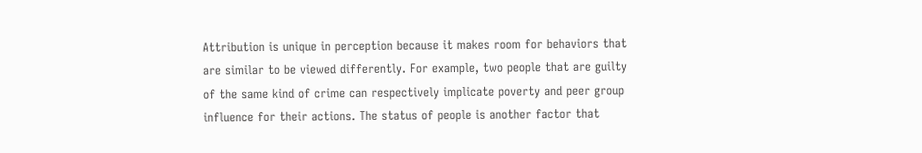Attribution is unique in perception because it makes room for behaviors that are similar to be viewed differently. For example, two people that are guilty of the same kind of crime can respectively implicate poverty and peer group influence for their actions. The status of people is another factor that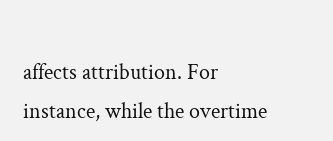affects attribution. For instance, while the overtime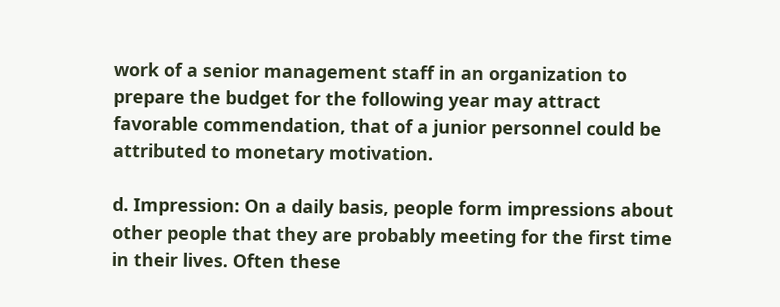work of a senior management staff in an organization to prepare the budget for the following year may attract favorable commendation, that of a junior personnel could be attributed to monetary motivation.

d. Impression: On a daily basis, people form impressions about other people that they are probably meeting for the first time in their lives. Often these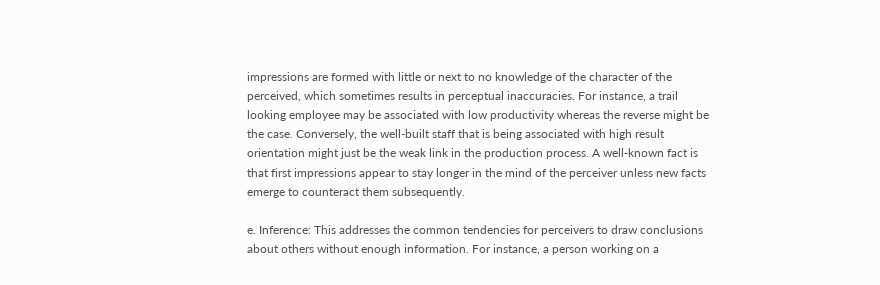impressions are formed with little or next to no knowledge of the character of the perceived, which sometimes results in perceptual inaccuracies. For instance, a trail looking employee may be associated with low productivity whereas the reverse might be the case. Conversely, the well-built staff that is being associated with high result orientation might just be the weak link in the production process. A well-known fact is that first impressions appear to stay longer in the mind of the perceiver unless new facts emerge to counteract them subsequently.

e. Inference: This addresses the common tendencies for perceivers to draw conclusions about others without enough information. For instance, a person working on a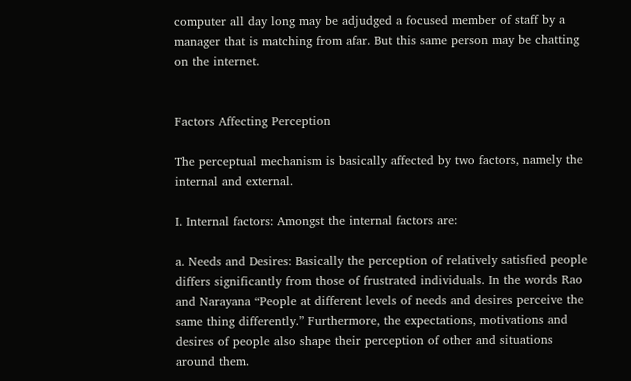computer all day long may be adjudged a focused member of staff by a manager that is matching from afar. But this same person may be chatting on the internet.


Factors Affecting Perception

The perceptual mechanism is basically affected by two factors, namely the internal and external.

I. Internal factors: Amongst the internal factors are:

a. Needs and Desires: Basically the perception of relatively satisfied people differs significantly from those of frustrated individuals. In the words Rao and Narayana “People at different levels of needs and desires perceive the same thing differently.” Furthermore, the expectations, motivations and desires of people also shape their perception of other and situations around them.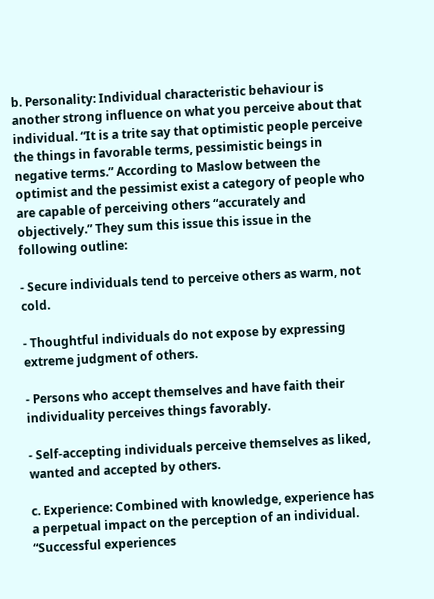b. Personality: Individual characteristic behaviour is another strong influence on what you perceive about that individual. “It is a trite say that optimistic people perceive the things in favorable terms, pessimistic beings in negative terms.” According to Maslow between the optimist and the pessimist exist a category of people who are capable of perceiving others “accurately and objectively.” They sum this issue this issue in the following outline:

- Secure individuals tend to perceive others as warm, not cold.

- Thoughtful individuals do not expose by expressing extreme judgment of others.

- Persons who accept themselves and have faith their individuality perceives things favorably.

- Self-accepting individuals perceive themselves as liked, wanted and accepted by others.

c. Experience: Combined with knowledge, experience has a perpetual impact on the perception of an individual. “Successful experiences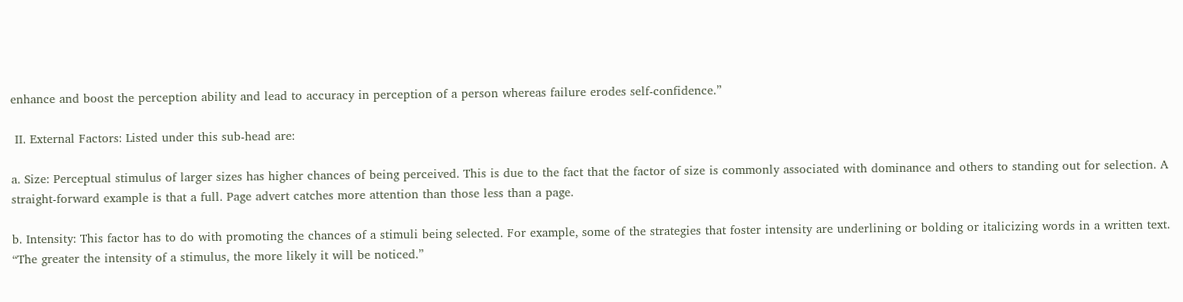enhance and boost the perception ability and lead to accuracy in perception of a person whereas failure erodes self-confidence.”

 II. External Factors: Listed under this sub-head are:

a. Size: Perceptual stimulus of larger sizes has higher chances of being perceived. This is due to the fact that the factor of size is commonly associated with dominance and others to standing out for selection. A straight-forward example is that a full. Page advert catches more attention than those less than a page.

b. Intensity: This factor has to do with promoting the chances of a stimuli being selected. For example, some of the strategies that foster intensity are underlining or bolding or italicizing words in a written text. “The greater the intensity of a stimulus, the more likely it will be noticed.”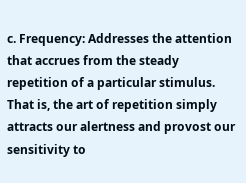c. Frequency: Addresses the attention that accrues from the steady repetition of a particular stimulus. That is, the art of repetition simply attracts our alertness and provost our sensitivity to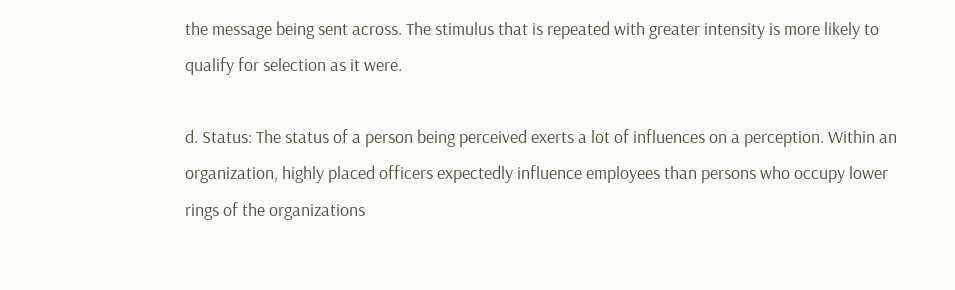the message being sent across. The stimulus that is repeated with greater intensity is more likely to qualify for selection as it were.

d. Status: The status of a person being perceived exerts a lot of influences on a perception. Within an organization, highly placed officers expectedly influence employees than persons who occupy lower rings of the organizations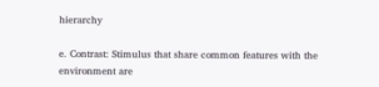hierarchy

e. Contrast: Stimulus that share common features with the environment are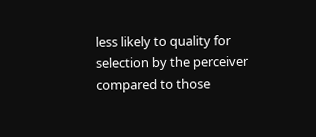less likely to quality for selection by the perceiver compared to those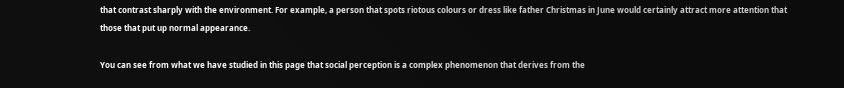that contrast sharply with the environment. For example, a person that spots riotous colours or dress like father Christmas in June would certainly attract more attention that those that put up normal appearance.

You can see from what we have studied in this page that social perception is a complex phenomenon that derives from the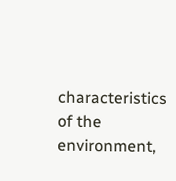characteristics of the environment,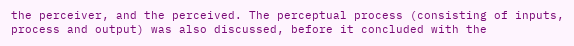the perceiver, and the perceived. The perceptual process (consisting of inputs, process and output) was also discussed, before it concluded with the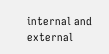internal and external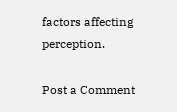factors affecting perception.

Post a Comment